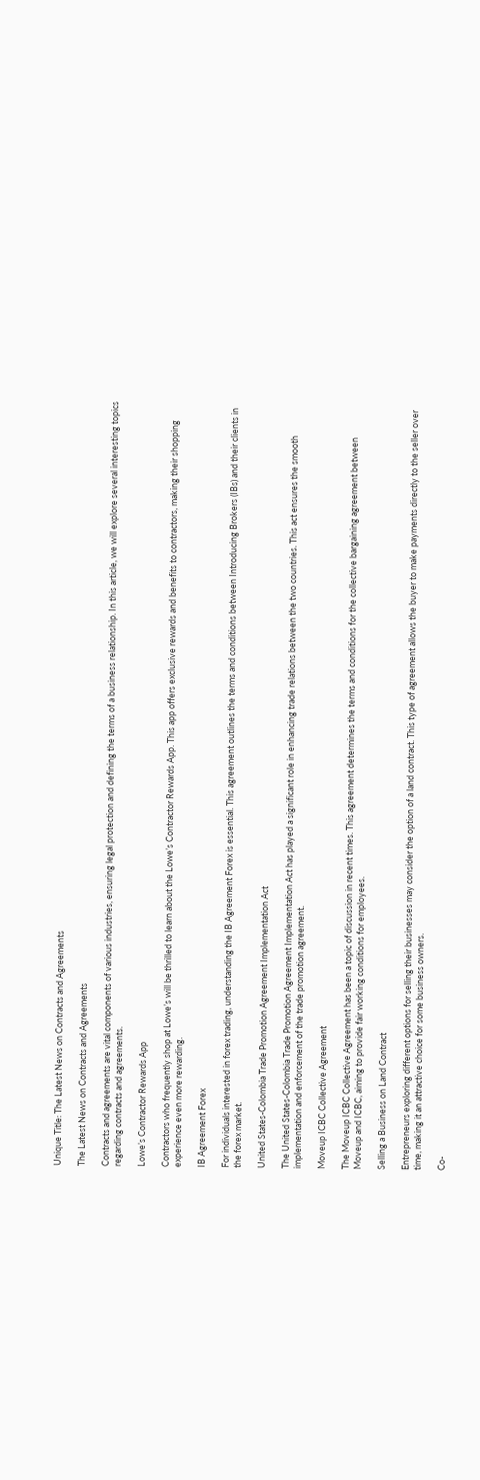Unique Title: The Latest News on Contracts and Agreements

The Latest News on Contracts and Agreements

Contracts and agreements are vital components of various industries, ensuring legal protection and defining the terms of a business relationship. In this article, we will explore several interesting topics regarding contracts and agreements.

Lowe’s Contractor Rewards App

Contractors who frequently shop at Lowe’s will be thrilled to learn about the Lowe’s Contractor Rewards App. This app offers exclusive rewards and benefits to contractors, making their shopping experience even more rewarding.

IB Agreement Forex

For individuals interested in forex trading, understanding the IB Agreement Forex is essential. This agreement outlines the terms and conditions between Introducing Brokers (IBs) and their clients in the forex market.

United States-Colombia Trade Promotion Agreement Implementation Act

The United States-Colombia Trade Promotion Agreement Implementation Act has played a significant role in enhancing trade relations between the two countries. This act ensures the smooth implementation and enforcement of the trade promotion agreement.

Moveup ICBC Collective Agreement

The Moveup ICBC Collective Agreement has been a topic of discussion in recent times. This agreement determines the terms and conditions for the collective bargaining agreement between Moveup and ICBC, aiming to provide fair working conditions for employees.

Selling a Business on Land Contract

Entrepreneurs exploring different options for selling their businesses may consider the option of a land contract. This type of agreement allows the buyer to make payments directly to the seller over time, making it an attractive choice for some business owners.

Co-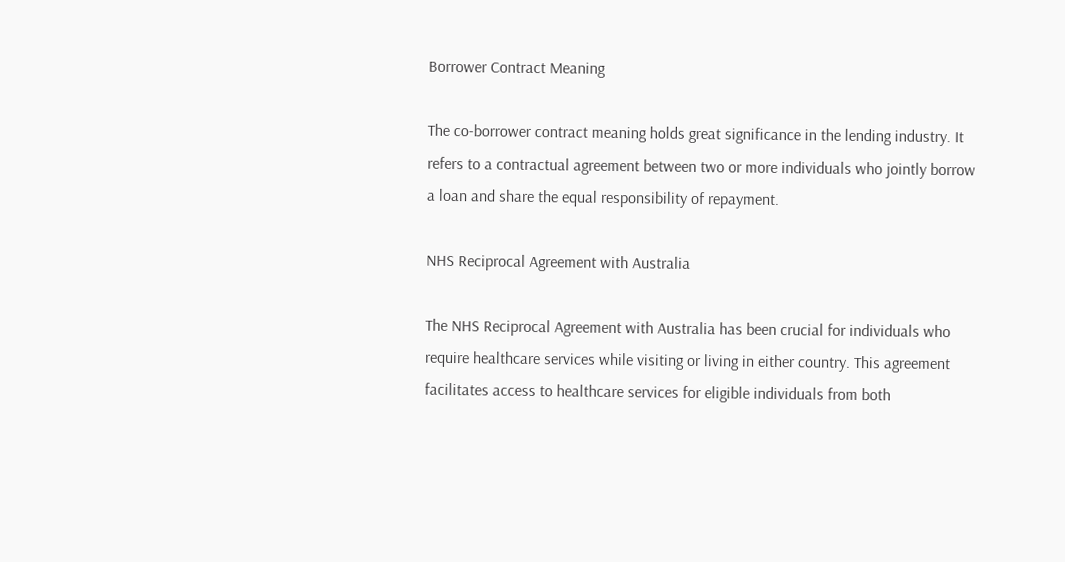Borrower Contract Meaning

The co-borrower contract meaning holds great significance in the lending industry. It refers to a contractual agreement between two or more individuals who jointly borrow a loan and share the equal responsibility of repayment.

NHS Reciprocal Agreement with Australia

The NHS Reciprocal Agreement with Australia has been crucial for individuals who require healthcare services while visiting or living in either country. This agreement facilitates access to healthcare services for eligible individuals from both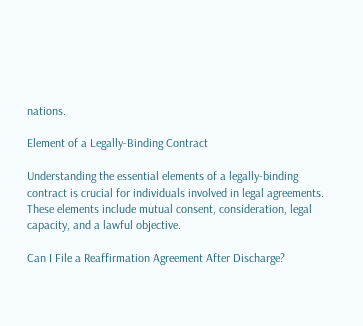nations.

Element of a Legally-Binding Contract

Understanding the essential elements of a legally-binding contract is crucial for individuals involved in legal agreements. These elements include mutual consent, consideration, legal capacity, and a lawful objective.

Can I File a Reaffirmation Agreement After Discharge?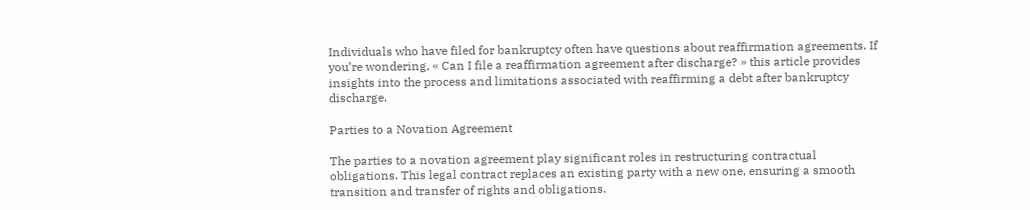Individuals who have filed for bankruptcy often have questions about reaffirmation agreements. If you’re wondering, « Can I file a reaffirmation agreement after discharge? » this article provides insights into the process and limitations associated with reaffirming a debt after bankruptcy discharge.

Parties to a Novation Agreement

The parties to a novation agreement play significant roles in restructuring contractual obligations. This legal contract replaces an existing party with a new one, ensuring a smooth transition and transfer of rights and obligations.